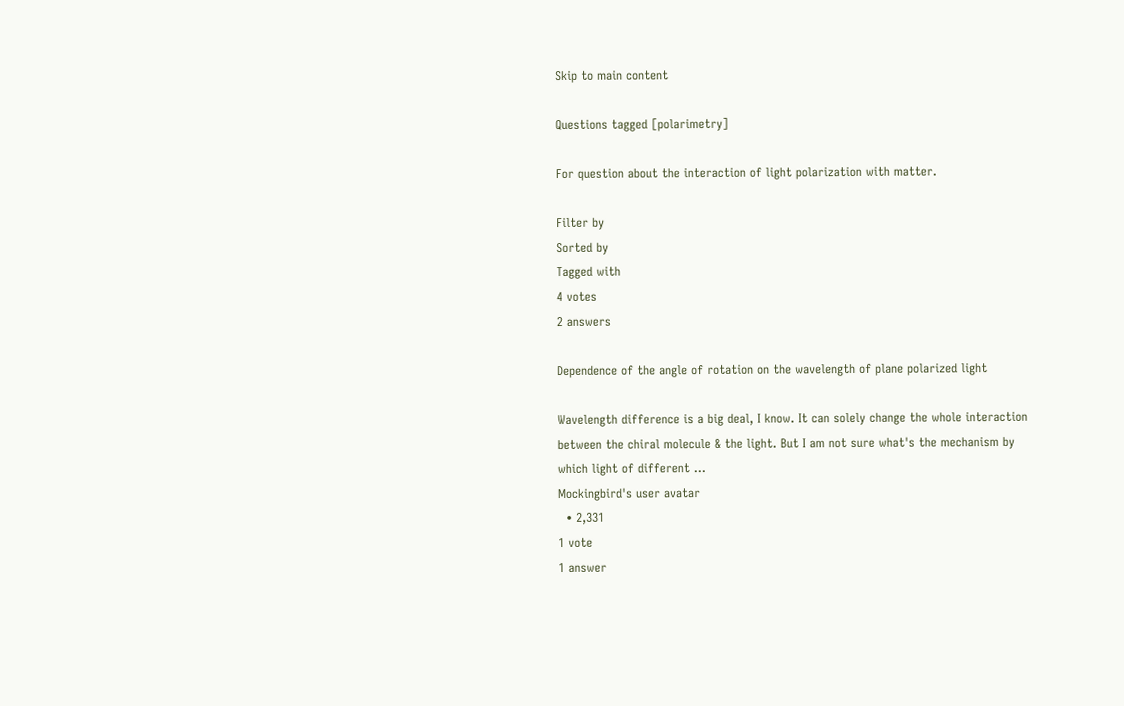Skip to main content

Questions tagged [polarimetry]

For question about the interaction of light polarization with matter.

Filter by
Sorted by
Tagged with
4 votes
2 answers

Dependence of the angle of rotation on the wavelength of plane polarized light

Wavelength difference is a big deal, I know. It can solely change the whole interaction between the chiral molecule & the light. But I am not sure what's the mechanism by which light of different ...
Mockingbird's user avatar
  • 2,331
1 vote
1 answer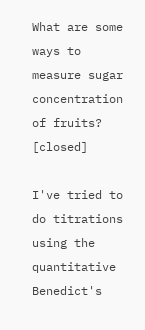What are some ways to measure sugar concentration of fruits? [closed]

I've tried to do titrations using the quantitative Benedict's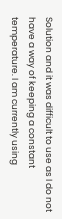Solution and it was difficult to use as I do not have a way of keeping a constant temperature. I am currently using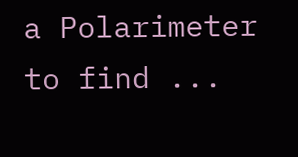a Polarimeter to find ...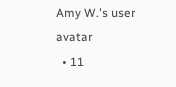Amy W.'s user avatar
  • 11